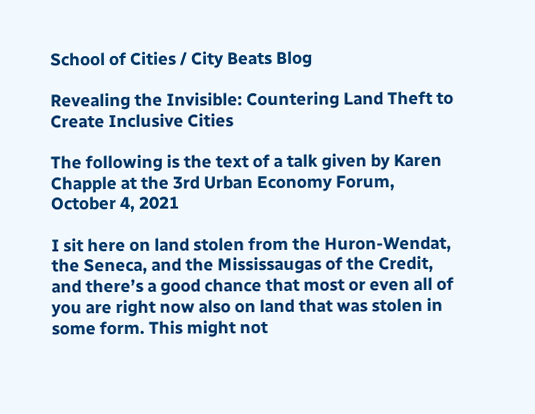School of Cities / City Beats Blog

Revealing the Invisible: Countering Land Theft to Create Inclusive Cities

The following is the text of a talk given by Karen Chapple at the 3rd Urban Economy Forum, October 4, 2021

I sit here on land stolen from the Huron-Wendat, the Seneca, and the Mississaugas of the Credit, and there’s a good chance that most or even all of you are right now also on land that was stolen in some form. This might not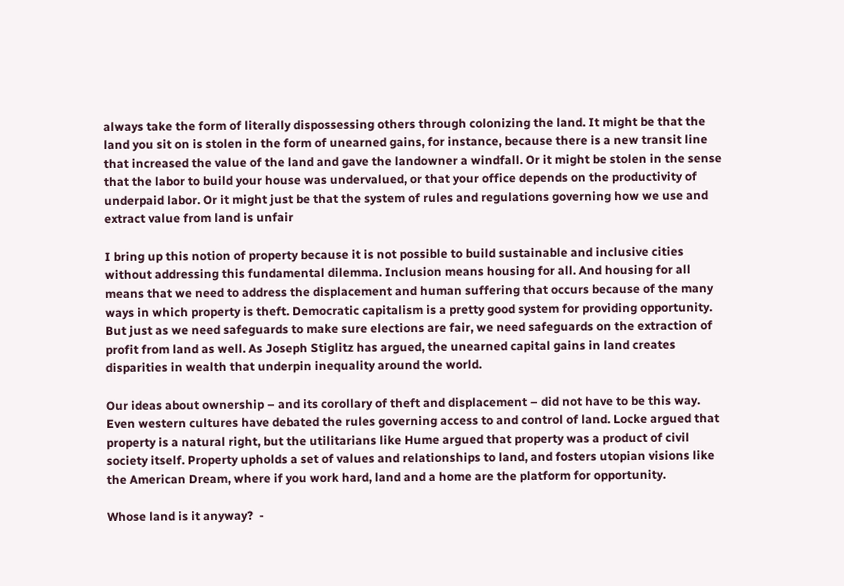always take the form of literally dispossessing others through colonizing the land. It might be that the land you sit on is stolen in the form of unearned gains, for instance, because there is a new transit line that increased the value of the land and gave the landowner a windfall. Or it might be stolen in the sense that the labor to build your house was undervalued, or that your office depends on the productivity of underpaid labor. Or it might just be that the system of rules and regulations governing how we use and extract value from land is unfair

I bring up this notion of property because it is not possible to build sustainable and inclusive cities without addressing this fundamental dilemma. Inclusion means housing for all. And housing for all means that we need to address the displacement and human suffering that occurs because of the many ways in which property is theft. Democratic capitalism is a pretty good system for providing opportunity. But just as we need safeguards to make sure elections are fair, we need safeguards on the extraction of profit from land as well. As Joseph Stiglitz has argued, the unearned capital gains in land creates disparities in wealth that underpin inequality around the world.

Our ideas about ownership – and its corollary of theft and displacement – did not have to be this way. Even western cultures have debated the rules governing access to and control of land. Locke argued that property is a natural right, but the utilitarians like Hume argued that property was a product of civil society itself. Property upholds a set of values and relationships to land, and fosters utopian visions like the American Dream, where if you work hard, land and a home are the platform for opportunity.

Whose land is it anyway?  -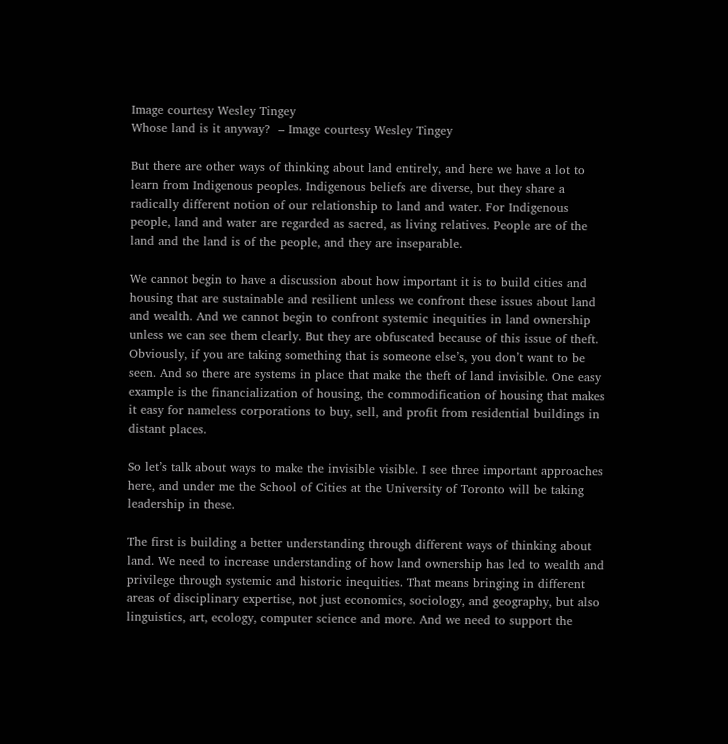Image courtesy Wesley Tingey
Whose land is it anyway?  – Image courtesy Wesley Tingey

But there are other ways of thinking about land entirely, and here we have a lot to learn from Indigenous peoples. Indigenous beliefs are diverse, but they share a radically different notion of our relationship to land and water. For Indigenous people, land and water are regarded as sacred, as living relatives. People are of the land and the land is of the people, and they are inseparable.

We cannot begin to have a discussion about how important it is to build cities and housing that are sustainable and resilient unless we confront these issues about land and wealth. And we cannot begin to confront systemic inequities in land ownership unless we can see them clearly. But they are obfuscated because of this issue of theft. Obviously, if you are taking something that is someone else’s, you don’t want to be seen. And so there are systems in place that make the theft of land invisible. One easy example is the financialization of housing, the commodification of housing that makes it easy for nameless corporations to buy, sell, and profit from residential buildings in distant places.

So let’s talk about ways to make the invisible visible. I see three important approaches here, and under me the School of Cities at the University of Toronto will be taking leadership in these.

The first is building a better understanding through different ways of thinking about land. We need to increase understanding of how land ownership has led to wealth and privilege through systemic and historic inequities. That means bringing in different areas of disciplinary expertise, not just economics, sociology, and geography, but also linguistics, art, ecology, computer science and more. And we need to support the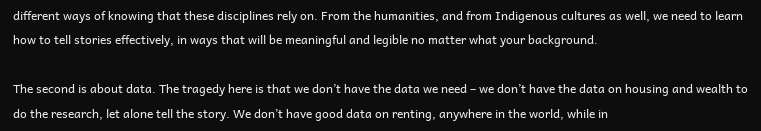different ways of knowing that these disciplines rely on. From the humanities, and from Indigenous cultures as well, we need to learn how to tell stories effectively, in ways that will be meaningful and legible no matter what your background.

The second is about data. The tragedy here is that we don’t have the data we need – we don’t have the data on housing and wealth to do the research, let alone tell the story. We don’t have good data on renting, anywhere in the world, while in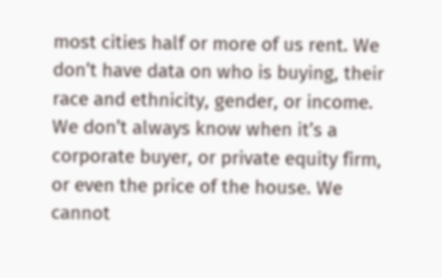most cities half or more of us rent. We don’t have data on who is buying, their race and ethnicity, gender, or income. We don’t always know when it’s a corporate buyer, or private equity firm, or even the price of the house. We cannot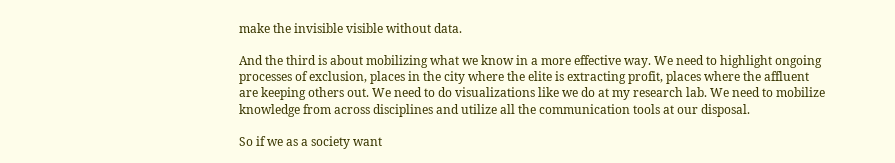make the invisible visible without data.

And the third is about mobilizing what we know in a more effective way. We need to highlight ongoing processes of exclusion, places in the city where the elite is extracting profit, places where the affluent are keeping others out. We need to do visualizations like we do at my research lab. We need to mobilize knowledge from across disciplines and utilize all the communication tools at our disposal.

So if we as a society want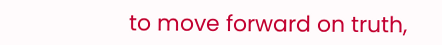to move forward on truth,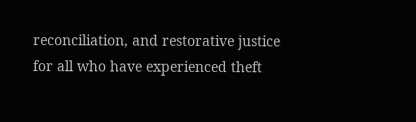reconciliation, and restorative justice for all who have experienced theft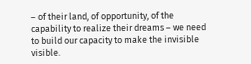– of their land, of opportunity, of the capability to realize their dreams – we need to build our capacity to make the invisible visible.